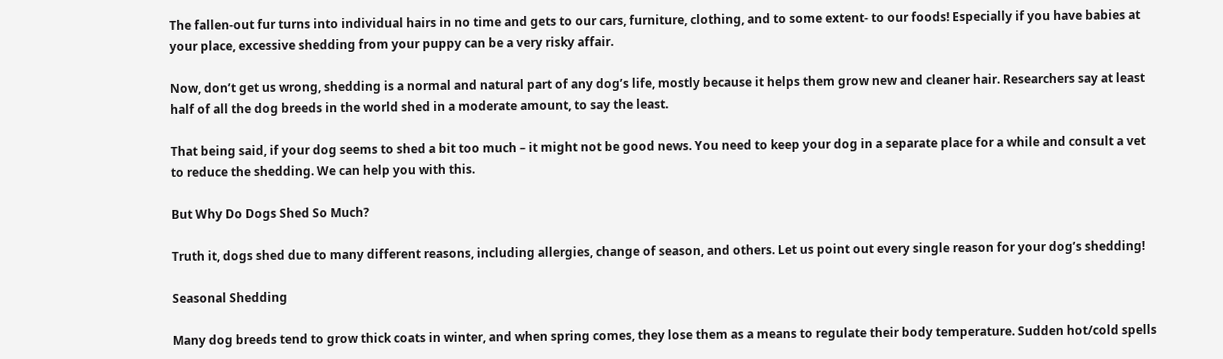The fallen-out fur turns into individual hairs in no time and gets to our cars, furniture, clothing, and to some extent- to our foods! Especially if you have babies at your place, excessive shedding from your puppy can be a very risky affair.

Now, don’t get us wrong, shedding is a normal and natural part of any dog’s life, mostly because it helps them grow new and cleaner hair. Researchers say at least half of all the dog breeds in the world shed in a moderate amount, to say the least.

That being said, if your dog seems to shed a bit too much – it might not be good news. You need to keep your dog in a separate place for a while and consult a vet to reduce the shedding. We can help you with this.

But Why Do Dogs Shed So Much?

Truth it, dogs shed due to many different reasons, including allergies, change of season, and others. Let us point out every single reason for your dog’s shedding!

Seasonal Shedding

Many dog breeds tend to grow thick coats in winter, and when spring comes, they lose them as a means to regulate their body temperature. Sudden hot/cold spells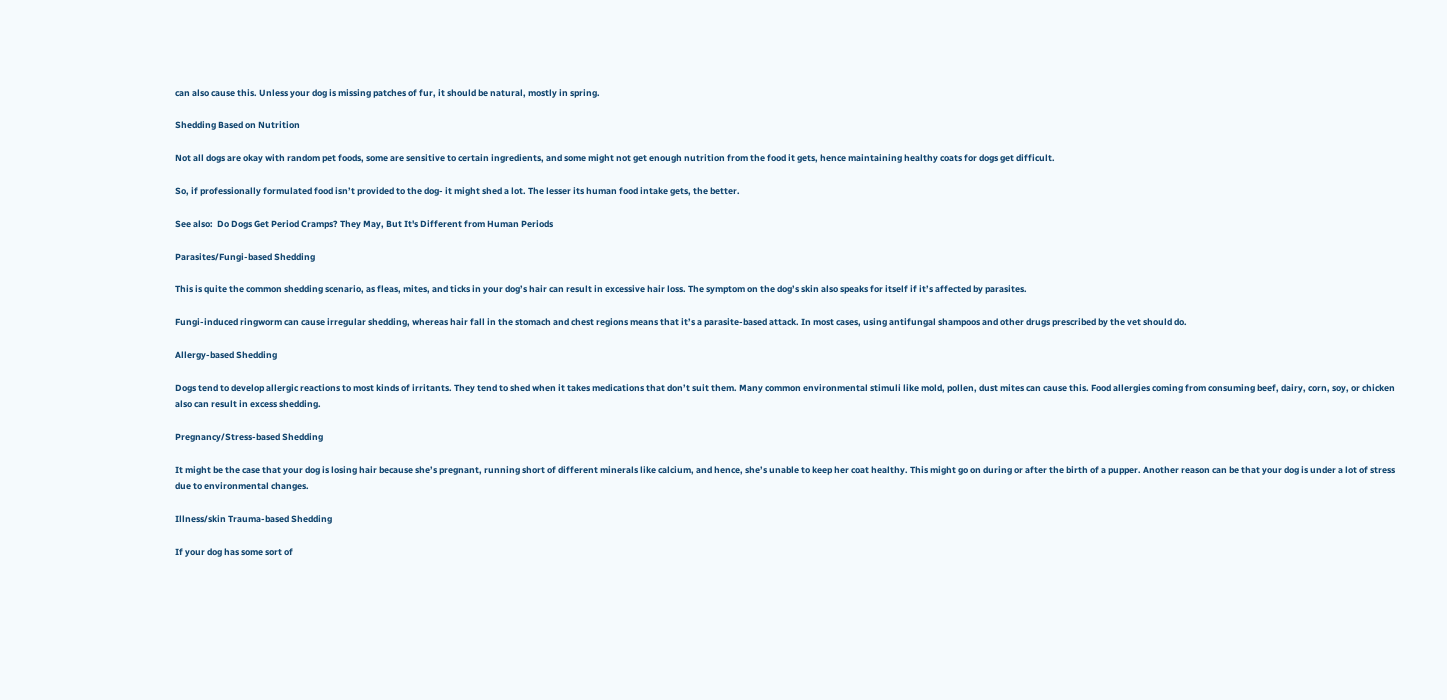can also cause this. Unless your dog is missing patches of fur, it should be natural, mostly in spring.

Shedding Based on Nutrition

Not all dogs are okay with random pet foods, some are sensitive to certain ingredients, and some might not get enough nutrition from the food it gets, hence maintaining healthy coats for dogs get difficult.

So, if professionally formulated food isn’t provided to the dog- it might shed a lot. The lesser its human food intake gets, the better.

See also:  Do Dogs Get Period Cramps? They May, But It's Different from Human Periods

Parasites/Fungi-based Shedding

This is quite the common shedding scenario, as fleas, mites, and ticks in your dog’s hair can result in excessive hair loss. The symptom on the dog’s skin also speaks for itself if it’s affected by parasites.

Fungi-induced ringworm can cause irregular shedding, whereas hair fall in the stomach and chest regions means that it’s a parasite-based attack. In most cases, using antifungal shampoos and other drugs prescribed by the vet should do.

Allergy-based Shedding

Dogs tend to develop allergic reactions to most kinds of irritants. They tend to shed when it takes medications that don’t suit them. Many common environmental stimuli like mold, pollen, dust mites can cause this. Food allergies coming from consuming beef, dairy, corn, soy, or chicken also can result in excess shedding.

Pregnancy/Stress-based Shedding

It might be the case that your dog is losing hair because she’s pregnant, running short of different minerals like calcium, and hence, she’s unable to keep her coat healthy. This might go on during or after the birth of a pupper. Another reason can be that your dog is under a lot of stress due to environmental changes.

Illness/skin Trauma-based Shedding

If your dog has some sort of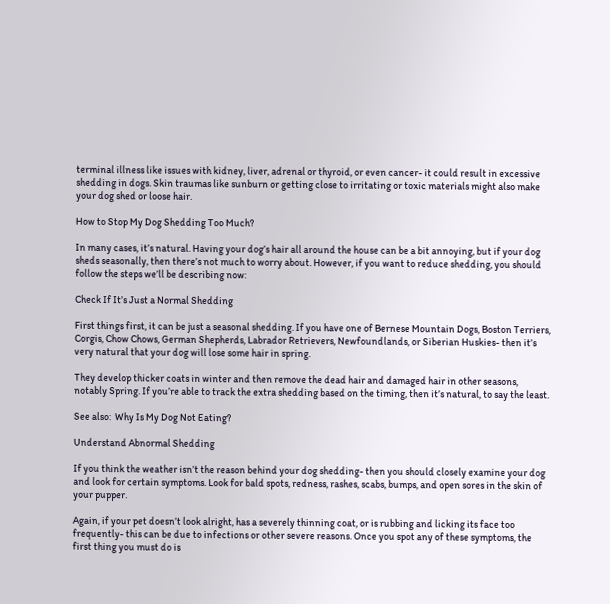terminal illness like issues with kidney, liver, adrenal or thyroid, or even cancer- it could result in excessive shedding in dogs. Skin traumas like sunburn or getting close to irritating or toxic materials might also make your dog shed or loose hair.

How to Stop My Dog Shedding Too Much?

In many cases, it’s natural. Having your dog’s hair all around the house can be a bit annoying, but if your dog sheds seasonally, then there’s not much to worry about. However, if you want to reduce shedding, you should follow the steps we’ll be describing now:

Check If It’s Just a Normal Shedding

First things first, it can be just a seasonal shedding. If you have one of Bernese Mountain Dogs, Boston Terriers, Corgis, Chow Chows, German Shepherds, Labrador Retrievers, Newfoundlands, or Siberian Huskies- then it’s very natural that your dog will lose some hair in spring.

They develop thicker coats in winter and then remove the dead hair and damaged hair in other seasons, notably Spring. If you’re able to track the extra shedding based on the timing, then it’s natural, to say the least.

See also:  Why Is My Dog Not Eating?

Understand Abnormal Shedding

If you think the weather isn’t the reason behind your dog shedding- then you should closely examine your dog and look for certain symptoms. Look for bald spots, redness, rashes, scabs, bumps, and open sores in the skin of your pupper.

Again, if your pet doesn’t look alright, has a severely thinning coat, or is rubbing and licking its face too frequently- this can be due to infections or other severe reasons. Once you spot any of these symptoms, the first thing you must do is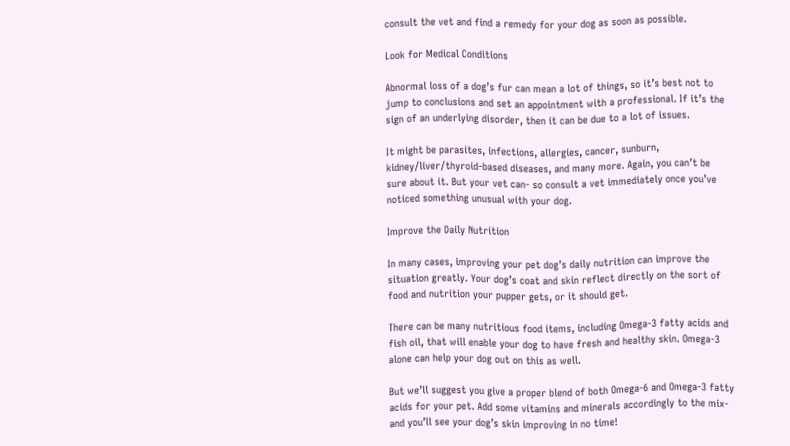consult the vet and find a remedy for your dog as soon as possible.

Look for Medical Conditions

Abnormal loss of a dog’s fur can mean a lot of things, so it’s best not to jump to conclusions and set an appointment with a professional. If it’s the sign of an underlying disorder, then it can be due to a lot of issues.

It might be parasites, infections, allergies, cancer, sunburn, kidney/liver/thyroid-based diseases, and many more. Again, you can’t be sure about it. But your vet can- so consult a vet immediately once you’ve noticed something unusual with your dog.

Improve the Daily Nutrition

In many cases, improving your pet dog’s daily nutrition can improve the situation greatly. Your dog’s coat and skin reflect directly on the sort of food and nutrition your pupper gets, or it should get.

There can be many nutritious food items, including Omega-3 fatty acids and fish oil, that will enable your dog to have fresh and healthy skin. Omega-3 alone can help your dog out on this as well.

But we’ll suggest you give a proper blend of both Omega-6 and Omega-3 fatty acids for your pet. Add some vitamins and minerals accordingly to the mix- and you’ll see your dog’s skin improving in no time!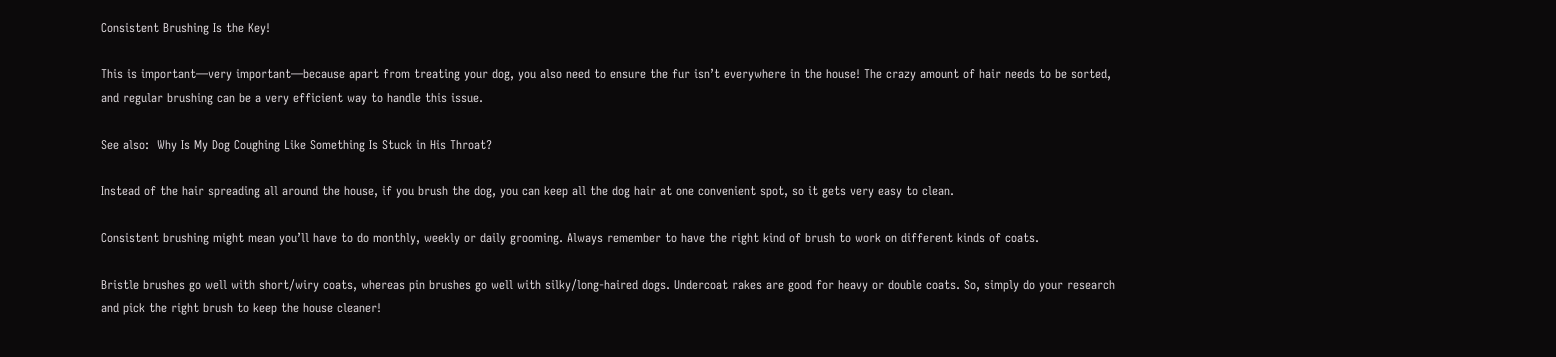Consistent Brushing Is the Key!

This is important—very important—because apart from treating your dog, you also need to ensure the fur isn’t everywhere in the house! The crazy amount of hair needs to be sorted, and regular brushing can be a very efficient way to handle this issue.

See also:  Why Is My Dog Coughing Like Something Is Stuck in His Throat?

Instead of the hair spreading all around the house, if you brush the dog, you can keep all the dog hair at one convenient spot, so it gets very easy to clean.

Consistent brushing might mean you’ll have to do monthly, weekly or daily grooming. Always remember to have the right kind of brush to work on different kinds of coats.

Bristle brushes go well with short/wiry coats, whereas pin brushes go well with silky/long-haired dogs. Undercoat rakes are good for heavy or double coats. So, simply do your research and pick the right brush to keep the house cleaner!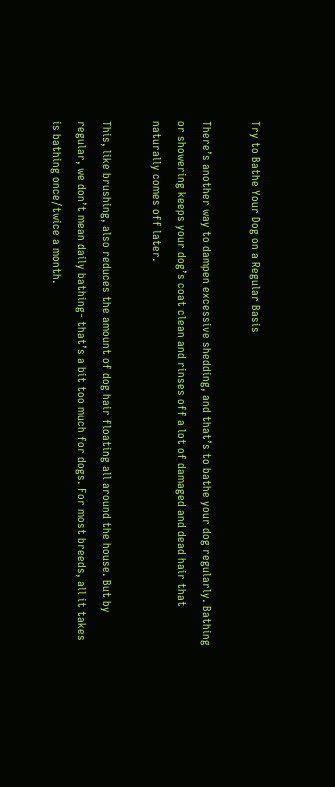Try to Bathe Your Dog on a Regular Basis

There’s another way to dampen excessive shedding, and that’s to bathe your dog regularly. Bathing or showering keeps your dog’s coat clean and rinses off a lot of damaged and dead hair that naturally comes off later.

This, like brushing, also reduces the amount of dog hair floating all around the house. But by regular, we don’t mean daily bathing- that’s a bit too much for dogs. For most breeds, all it takes is bathing once/twice a month.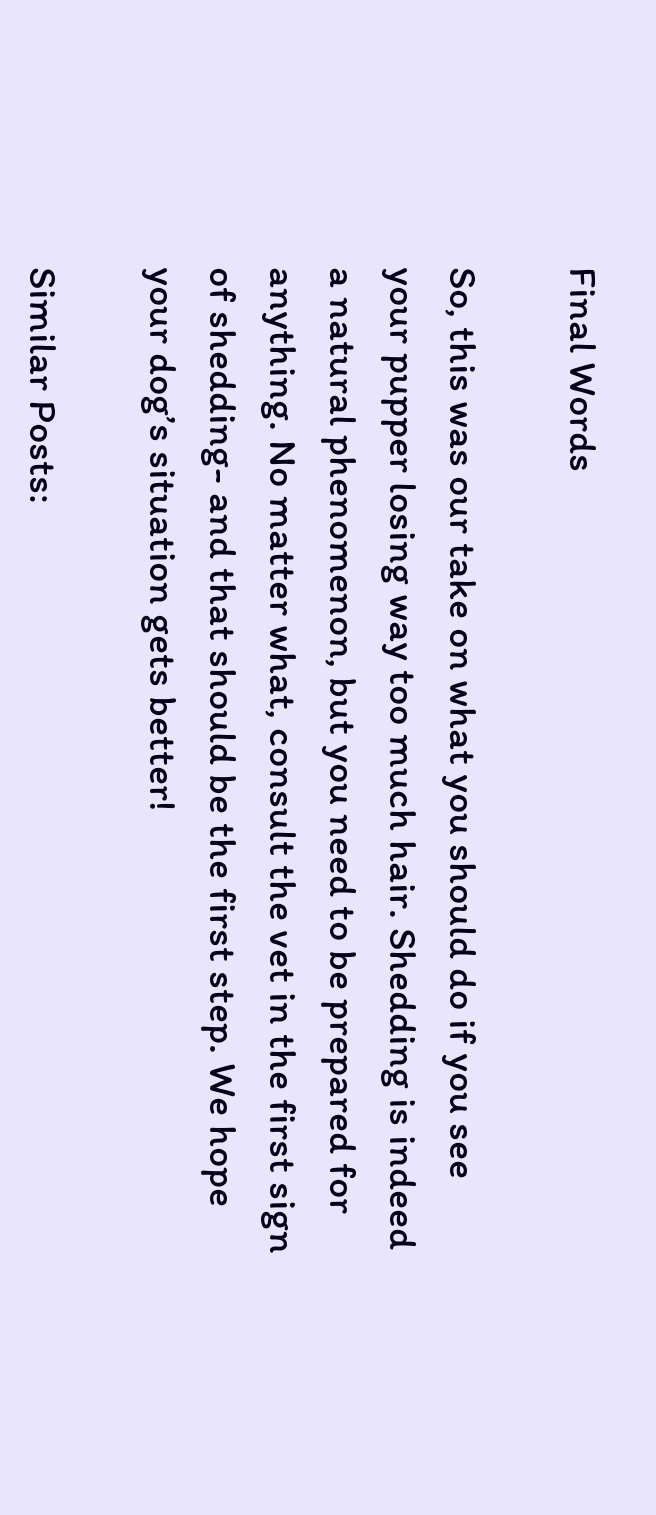Final Words

So, this was our take on what you should do if you see your pupper losing way too much hair. Shedding is indeed a natural phenomenon, but you need to be prepared for anything. No matter what, consult the vet in the first sign of shedding- and that should be the first step. We hope your dog’s situation gets better!

Similar Posts: